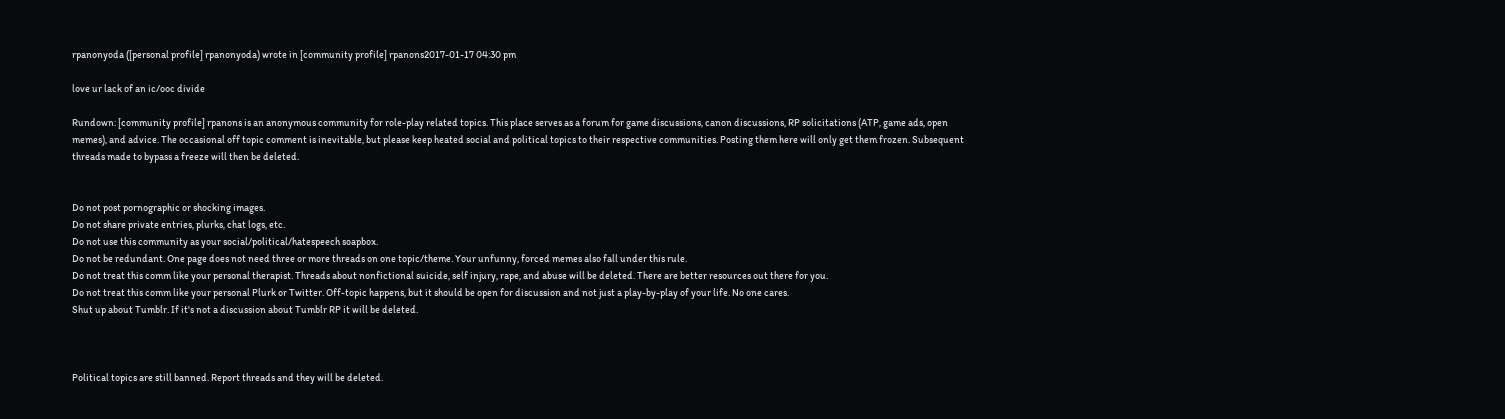rpanonyoda ([personal profile] rpanonyoda) wrote in [community profile] rpanons2017-01-17 04:30 pm

love ur lack of an ic/ooc divide

Rundown: [community profile] rpanons is an anonymous community for role-play related topics. This place serves as a forum for game discussions, canon discussions, RP solicitations (ATP, game ads, open memes), and advice. The occasional off topic comment is inevitable, but please keep heated social and political topics to their respective communities. Posting them here will only get them frozen. Subsequent threads made to bypass a freeze will then be deleted.


Do not post pornographic or shocking images.
Do not share private entries, plurks, chat logs, etc.
Do not use this community as your social/political/hatespeech soapbox.
Do not be redundant. One page does not need three or more threads on one topic/theme. Your unfunny, forced memes also fall under this rule.
Do not treat this comm like your personal therapist. Threads about nonfictional suicide, self injury, rape, and abuse will be deleted. There are better resources out there for you.
Do not treat this comm like your personal Plurk or Twitter. Off-topic happens, but it should be open for discussion and not just a play-by-play of your life. No one cares.
Shut up about Tumblr. If it's not a discussion about Tumblr RP it will be deleted.



Political topics are still banned. Report threads and they will be deleted.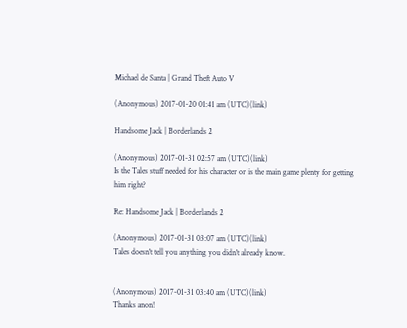Michael de Santa | Grand Theft Auto V

(Anonymous) 2017-01-20 01:41 am (UTC)(link)

Handsome Jack | Borderlands 2

(Anonymous) 2017-01-31 02:57 am (UTC)(link)
Is the Tales stuff needed for his character or is the main game plenty for getting him right?

Re: Handsome Jack | Borderlands 2

(Anonymous) 2017-01-31 03:07 am (UTC)(link)
Tales doesn't tell you anything you didn't already know.


(Anonymous) 2017-01-31 03:40 am (UTC)(link)
Thanks anon!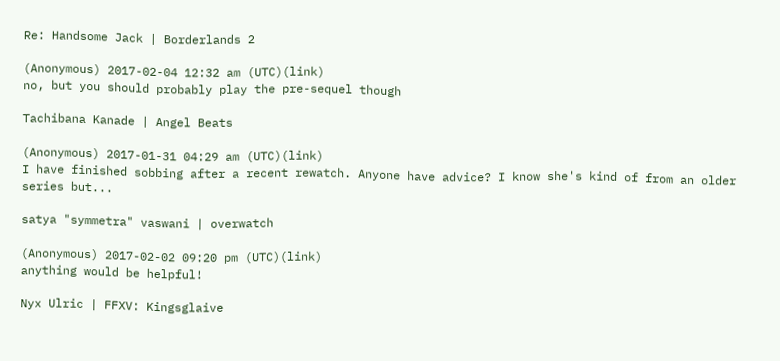Re: Handsome Jack | Borderlands 2

(Anonymous) 2017-02-04 12:32 am (UTC)(link)
no, but you should probably play the pre-sequel though

Tachibana Kanade | Angel Beats

(Anonymous) 2017-01-31 04:29 am (UTC)(link)
I have finished sobbing after a recent rewatch. Anyone have advice? I know she's kind of from an older series but...

satya "symmetra" vaswani | overwatch

(Anonymous) 2017-02-02 09:20 pm (UTC)(link)
anything would be helpful!

Nyx Ulric | FFXV: Kingsglaive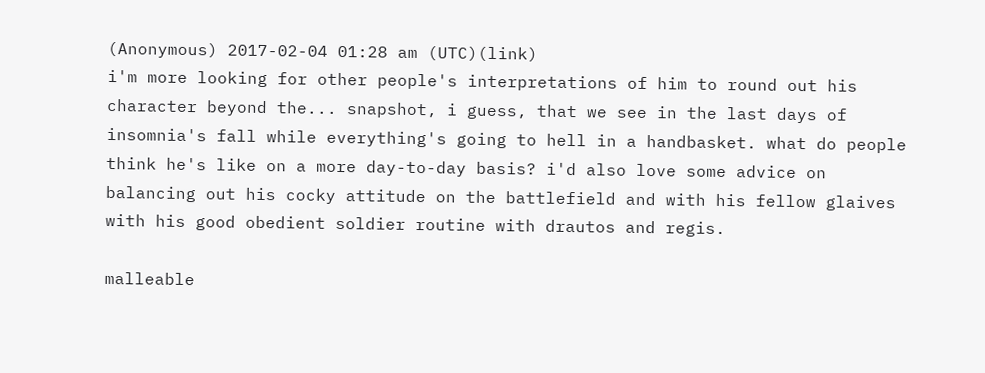(Anonymous) 2017-02-04 01:28 am (UTC)(link)
i'm more looking for other people's interpretations of him to round out his character beyond the... snapshot, i guess, that we see in the last days of insomnia's fall while everything's going to hell in a handbasket. what do people think he's like on a more day-to-day basis? i'd also love some advice on balancing out his cocky attitude on the battlefield and with his fellow glaives with his good obedient soldier routine with drautos and regis.

malleable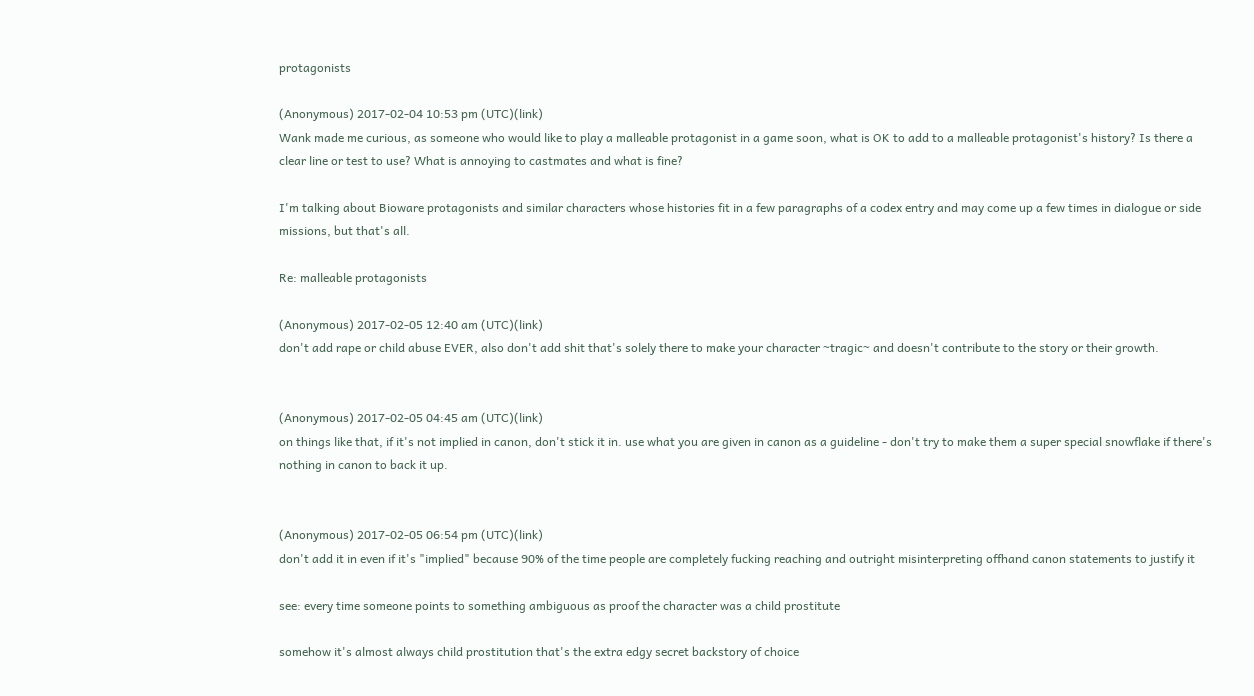protagonists

(Anonymous) 2017-02-04 10:53 pm (UTC)(link)
Wank made me curious, as someone who would like to play a malleable protagonist in a game soon, what is OK to add to a malleable protagonist's history? Is there a clear line or test to use? What is annoying to castmates and what is fine?

I'm talking about Bioware protagonists and similar characters whose histories fit in a few paragraphs of a codex entry and may come up a few times in dialogue or side missions, but that's all.

Re: malleable protagonists

(Anonymous) 2017-02-05 12:40 am (UTC)(link)
don't add rape or child abuse EVER, also don't add shit that's solely there to make your character ~tragic~ and doesn't contribute to the story or their growth.


(Anonymous) 2017-02-05 04:45 am (UTC)(link)
on things like that, if it's not implied in canon, don't stick it in. use what you are given in canon as a guideline - don't try to make them a super special snowflake if there's nothing in canon to back it up.


(Anonymous) 2017-02-05 06:54 pm (UTC)(link)
don't add it in even if it's "implied" because 90% of the time people are completely fucking reaching and outright misinterpreting offhand canon statements to justify it

see: every time someone points to something ambiguous as proof the character was a child prostitute

somehow it's almost always child prostitution that's the extra edgy secret backstory of choice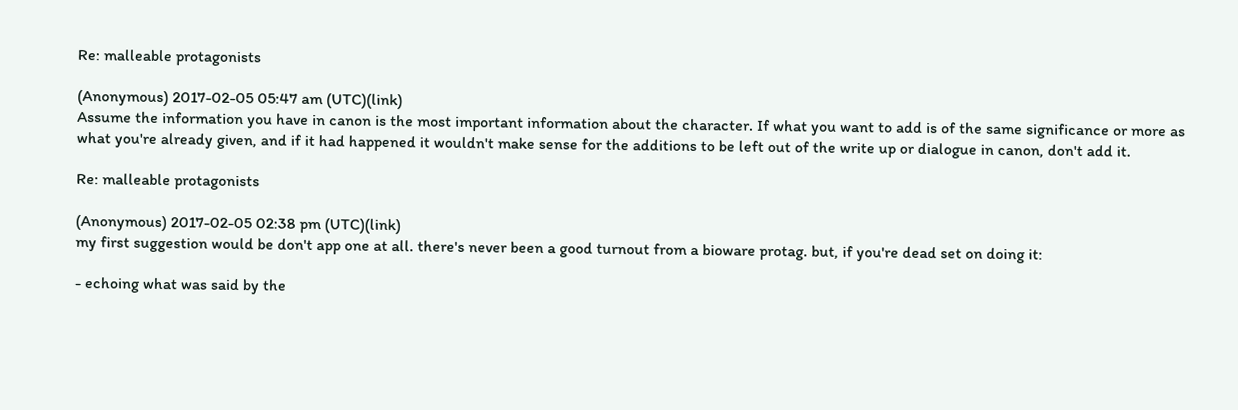Re: malleable protagonists

(Anonymous) 2017-02-05 05:47 am (UTC)(link)
Assume the information you have in canon is the most important information about the character. If what you want to add is of the same significance or more as what you're already given, and if it had happened it wouldn't make sense for the additions to be left out of the write up or dialogue in canon, don't add it.

Re: malleable protagonists

(Anonymous) 2017-02-05 02:38 pm (UTC)(link)
my first suggestion would be don't app one at all. there's never been a good turnout from a bioware protag. but, if you're dead set on doing it:

- echoing what was said by the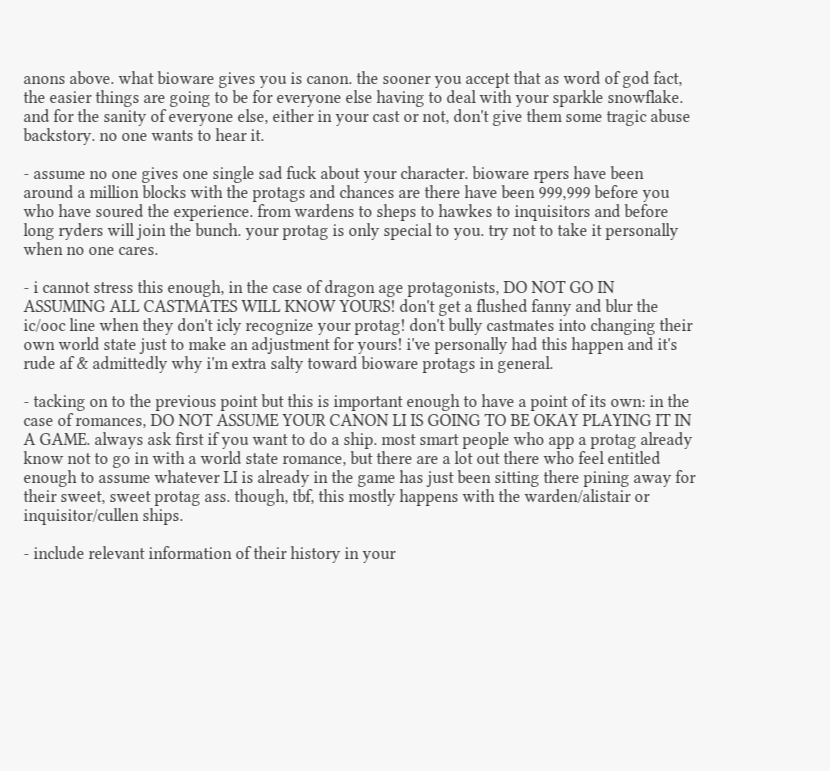anons above. what bioware gives you is canon. the sooner you accept that as word of god fact, the easier things are going to be for everyone else having to deal with your sparkle snowflake. and for the sanity of everyone else, either in your cast or not, don't give them some tragic abuse backstory. no one wants to hear it.

- assume no one gives one single sad fuck about your character. bioware rpers have been around a million blocks with the protags and chances are there have been 999,999 before you who have soured the experience. from wardens to sheps to hawkes to inquisitors and before long ryders will join the bunch. your protag is only special to you. try not to take it personally when no one cares.

- i cannot stress this enough, in the case of dragon age protagonists, DO NOT GO IN ASSUMING ALL CASTMATES WILL KNOW YOURS! don't get a flushed fanny and blur the ic/ooc line when they don't icly recognize your protag! don't bully castmates into changing their own world state just to make an adjustment for yours! i've personally had this happen and it's rude af & admittedly why i'm extra salty toward bioware protags in general.

- tacking on to the previous point but this is important enough to have a point of its own: in the case of romances, DO NOT ASSUME YOUR CANON LI IS GOING TO BE OKAY PLAYING IT IN A GAME. always ask first if you want to do a ship. most smart people who app a protag already know not to go in with a world state romance, but there are a lot out there who feel entitled enough to assume whatever LI is already in the game has just been sitting there pining away for their sweet, sweet protag ass. though, tbf, this mostly happens with the warden/alistair or inquisitor/cullen ships.

- include relevant information of their history in your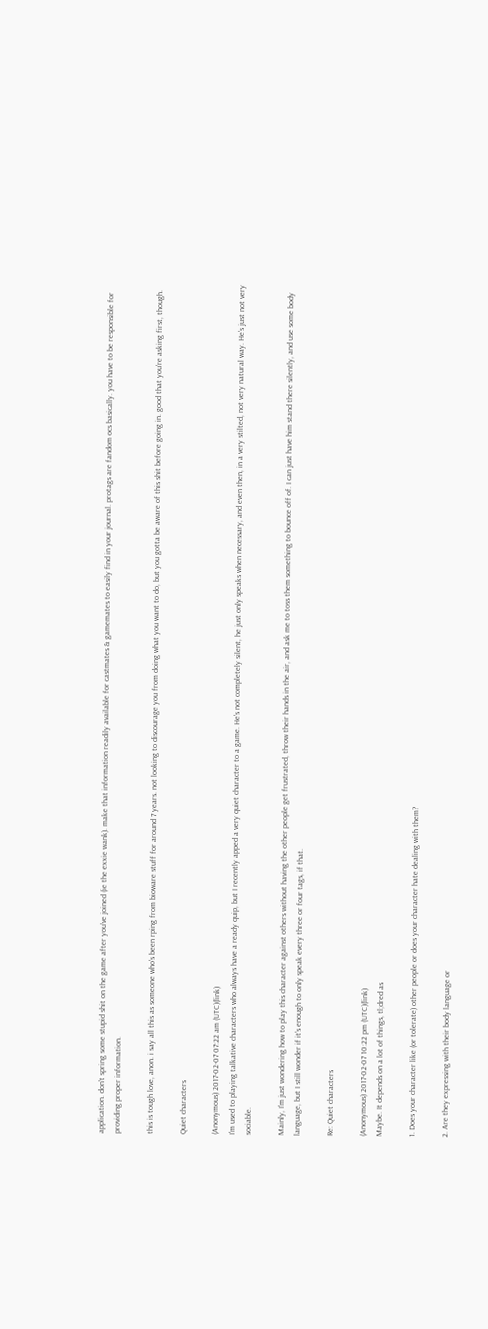application. don't spring some stupid shit on the game after you've joined (ie the exxie wank). make that information readily available for castmates & gamemates to easily find in your journal. protags are fandom ocs basically. you have to be responsible for providing proper information.

this is tough love, anon. i say all this as someone who's been rping from bioware stuff for around 7 years. not looking to discourage you from doing what you want to do, but you gotta be aware of this shit before going in. good that you're asking first, though.

Quiet characters

(Anonymous) 2017-02-07 07:22 am (UTC)(link)
I'm used to playing talkative characters who always have a ready quip, but I recently apped a very quiet character to a game. He's not completely silent, he just only speaks when necessary, and even then, in a very stilted, not very natural way. He's just not very sociable.

Mainly, I'm just wondering how to play this character against others without having the other people get frustrated, throw their hands in the air, and ask me to toss them something to bounce off of. I can just have him stand there silently, and use some body language, but I still wonder if it's enough to only speak every three or four tags, if that.

Re: Quiet characters

(Anonymous) 2017-02-07 10:22 pm (UTC)(link)
Maybe. It depends on a lot of things, tl;dred as

1. Does your character like (or tolerate) other people or does your character hate dealing with them?

2. Are they expressing with their body language or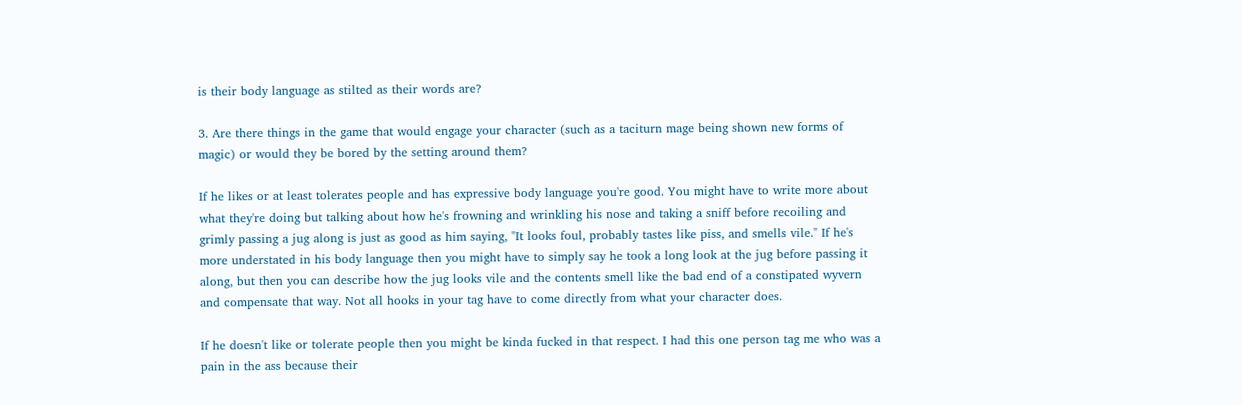is their body language as stilted as their words are?

3. Are there things in the game that would engage your character (such as a taciturn mage being shown new forms of magic) or would they be bored by the setting around them?

If he likes or at least tolerates people and has expressive body language you're good. You might have to write more about what they're doing but talking about how he's frowning and wrinkling his nose and taking a sniff before recoiling and grimly passing a jug along is just as good as him saying, "It looks foul, probably tastes like piss, and smells vile." If he's more understated in his body language then you might have to simply say he took a long look at the jug before passing it along, but then you can describe how the jug looks vile and the contents smell like the bad end of a constipated wyvern and compensate that way. Not all hooks in your tag have to come directly from what your character does.

If he doesn't like or tolerate people then you might be kinda fucked in that respect. I had this one person tag me who was a pain in the ass because their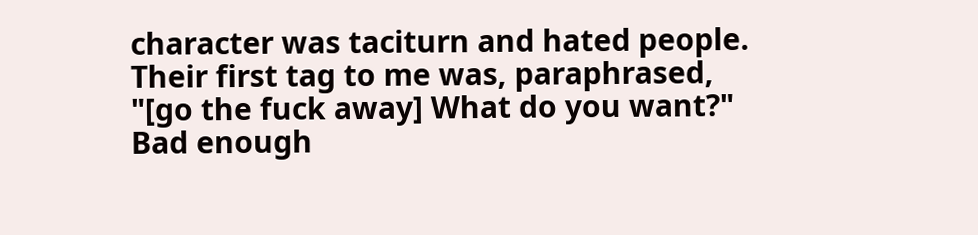character was taciturn and hated people. Their first tag to me was, paraphrased, "[go the fuck away] What do you want?" Bad enough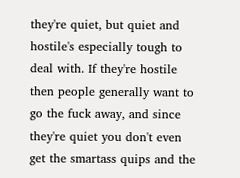they're quiet, but quiet and hostile's especially tough to deal with. If they're hostile then people generally want to go the fuck away, and since they're quiet you don't even get the smartass quips and the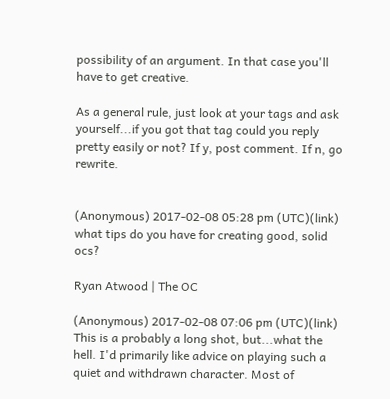possibility of an argument. In that case you'll have to get creative.

As a general rule, just look at your tags and ask yourself...if you got that tag could you reply pretty easily or not? If y, post comment. If n, go rewrite.


(Anonymous) 2017-02-08 05:28 pm (UTC)(link)
what tips do you have for creating good, solid ocs?

Ryan Atwood | The OC

(Anonymous) 2017-02-08 07:06 pm (UTC)(link)
This is a probably a long shot, but...what the hell. I'd primarily like advice on playing such a quiet and withdrawn character. Most of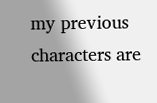my previous characters are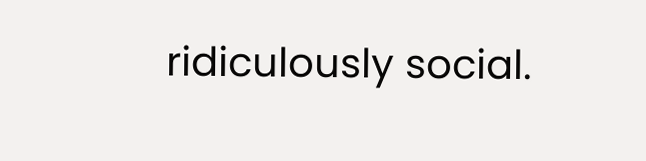ridiculously social.